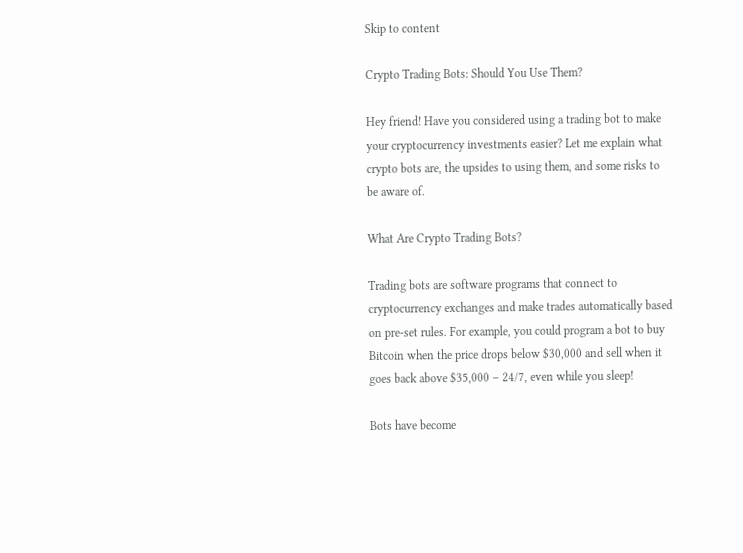Skip to content

Crypto Trading Bots: Should You Use Them?

Hey friend! Have you considered using a trading bot to make your cryptocurrency investments easier? Let me explain what crypto bots are, the upsides to using them, and some risks to be aware of.

What Are Crypto Trading Bots?

Trading bots are software programs that connect to cryptocurrency exchanges and make trades automatically based on pre-set rules. For example, you could program a bot to buy Bitcoin when the price drops below $30,000 and sell when it goes back above $35,000 – 24/7, even while you sleep!

Bots have become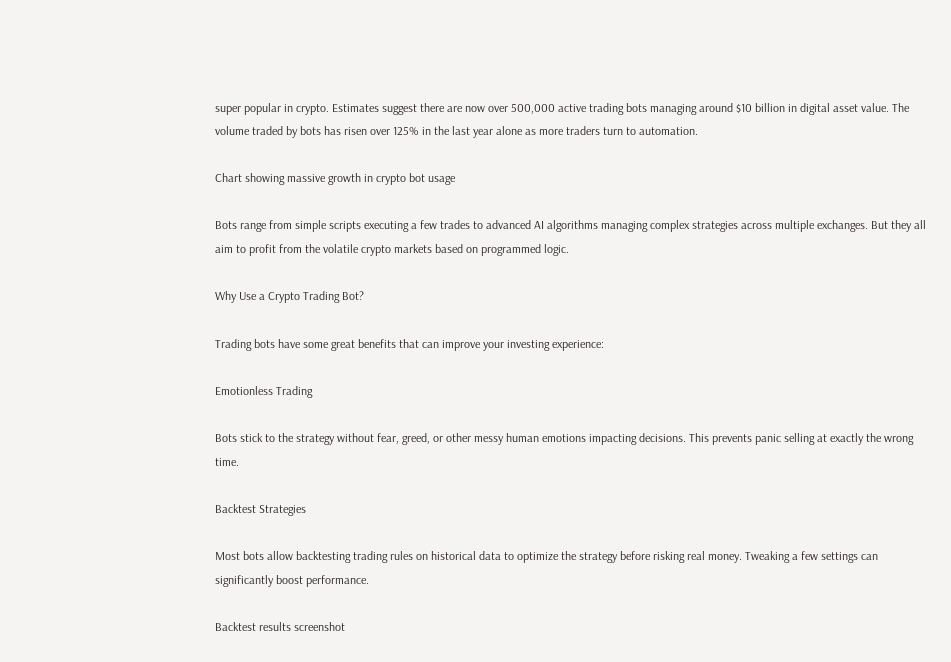super popular in crypto. Estimates suggest there are now over 500,000 active trading bots managing around $10 billion in digital asset value. The volume traded by bots has risen over 125% in the last year alone as more traders turn to automation.

Chart showing massive growth in crypto bot usage

Bots range from simple scripts executing a few trades to advanced AI algorithms managing complex strategies across multiple exchanges. But they all aim to profit from the volatile crypto markets based on programmed logic.

Why Use a Crypto Trading Bot?

Trading bots have some great benefits that can improve your investing experience:

Emotionless Trading

Bots stick to the strategy without fear, greed, or other messy human emotions impacting decisions. This prevents panic selling at exactly the wrong time.

Backtest Strategies

Most bots allow backtesting trading rules on historical data to optimize the strategy before risking real money. Tweaking a few settings can significantly boost performance.

Backtest results screenshot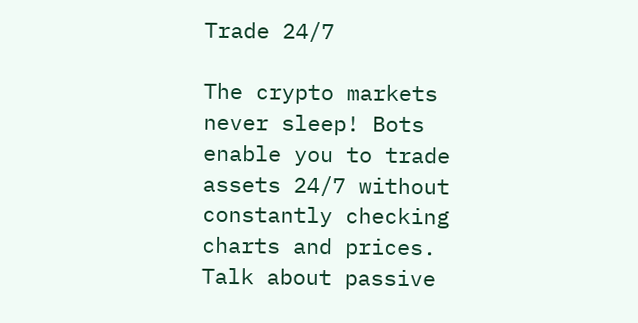Trade 24/7

The crypto markets never sleep! Bots enable you to trade assets 24/7 without constantly checking charts and prices. Talk about passive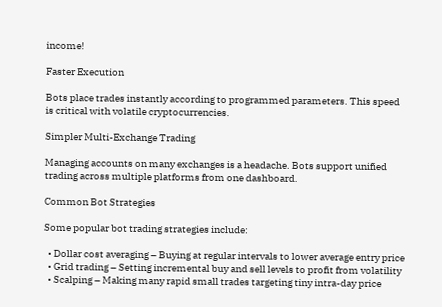income!

Faster Execution

Bots place trades instantly according to programmed parameters. This speed is critical with volatile cryptocurrencies.

Simpler Multi-Exchange Trading

Managing accounts on many exchanges is a headache. Bots support unified trading across multiple platforms from one dashboard.

Common Bot Strategies

Some popular bot trading strategies include:

  • Dollar cost averaging – Buying at regular intervals to lower average entry price
  • Grid trading – Setting incremental buy and sell levels to profit from volatility
  • Scalping – Making many rapid small trades targeting tiny intra-day price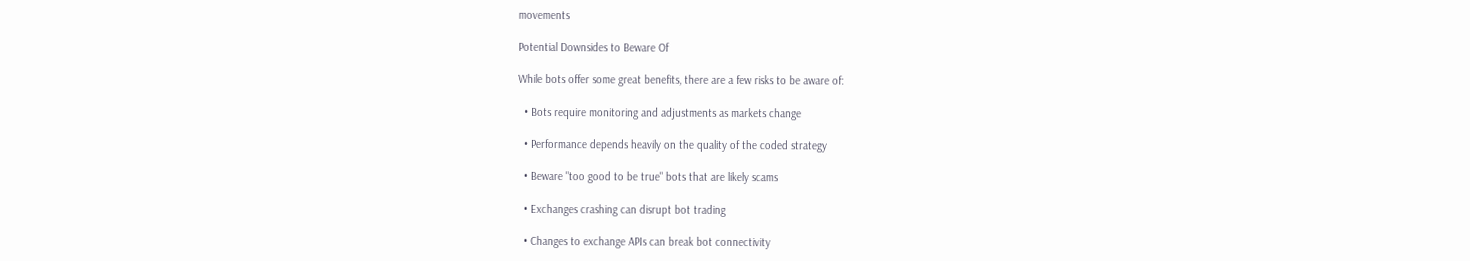movements

Potential Downsides to Beware Of

While bots offer some great benefits, there are a few risks to be aware of:

  • Bots require monitoring and adjustments as markets change

  • Performance depends heavily on the quality of the coded strategy

  • Beware "too good to be true" bots that are likely scams

  • Exchanges crashing can disrupt bot trading

  • Changes to exchange APIs can break bot connectivity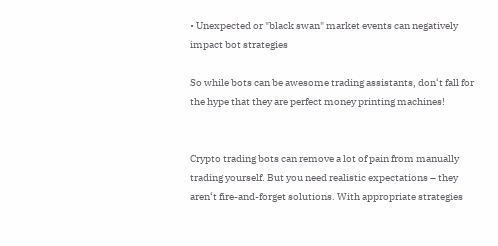• Unexpected or "black swan" market events can negatively impact bot strategies

So while bots can be awesome trading assistants, don‘t fall for the hype that they are perfect money printing machines!


Crypto trading bots can remove a lot of pain from manually trading yourself. But you need realistic expectations – they aren‘t fire-and-forget solutions. With appropriate strategies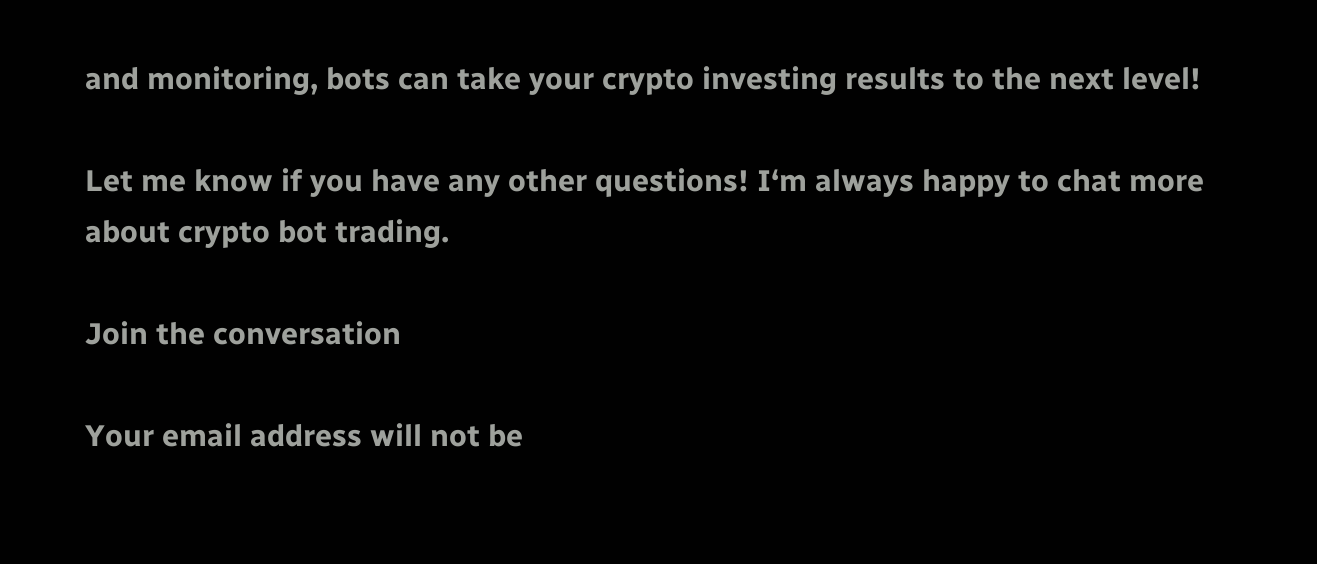and monitoring, bots can take your crypto investing results to the next level!

Let me know if you have any other questions! I‘m always happy to chat more about crypto bot trading.

Join the conversation

Your email address will not be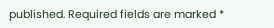published. Required fields are marked *